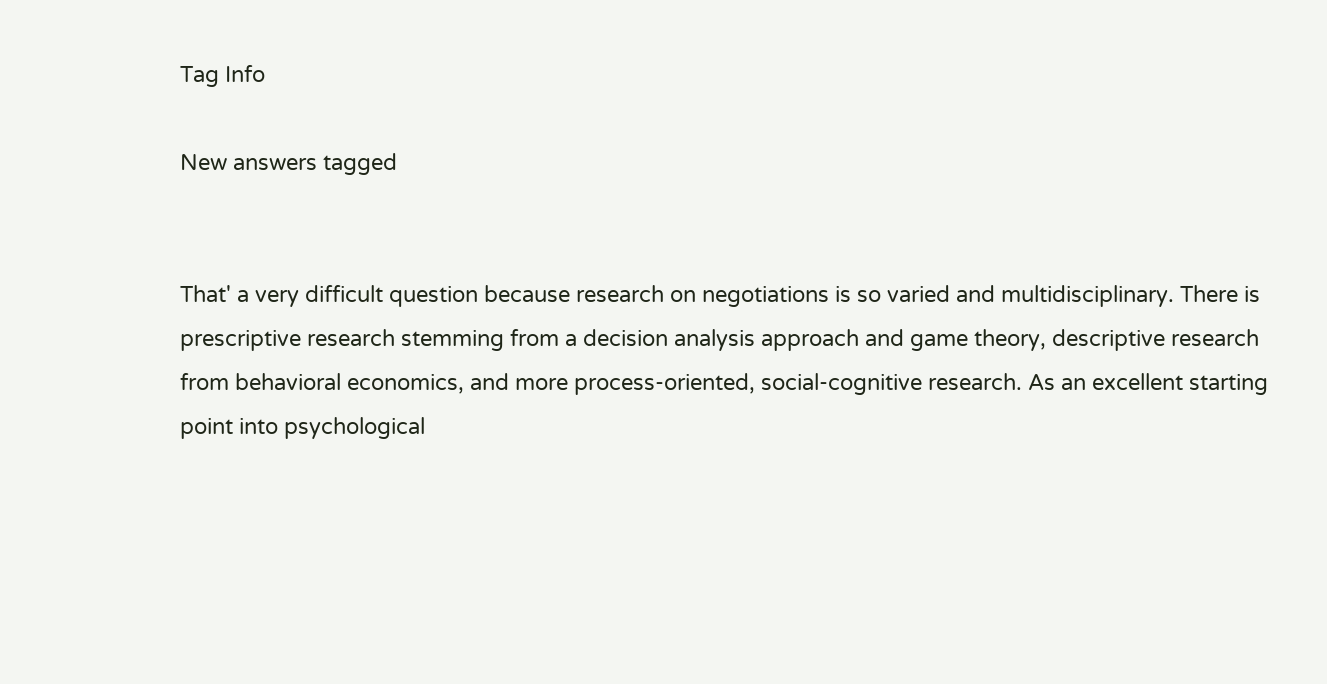Tag Info

New answers tagged


That' a very difficult question because research on negotiations is so varied and multidisciplinary. There is prescriptive research stemming from a decision analysis approach and game theory, descriptive research from behavioral economics, and more process-oriented, social-cognitive research. As an excellent starting point into psychological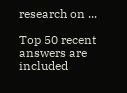research on ...

Top 50 recent answers are included